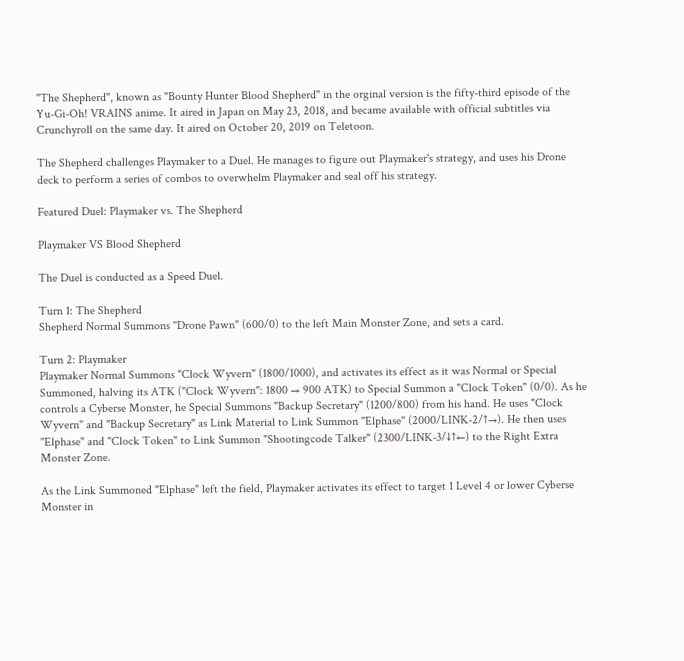"The Shepherd", known as "Bounty Hunter Blood Shepherd" in the orginal version is the fifty-third episode of the Yu-Gi-Oh! VRAINS anime. It aired in Japan on May 23, 2018, and became available with official subtitles via Crunchyroll on the same day. It aired on October 20, 2019 on Teletoon.

The Shepherd challenges Playmaker to a Duel. He manages to figure out Playmaker's strategy, and uses his Drone deck to perform a series of combos to overwhelm Playmaker and seal off his strategy.

Featured Duel: Playmaker vs. The Shepherd

Playmaker VS Blood Shepherd

The Duel is conducted as a Speed Duel.

Turn 1: The Shepherd
Shepherd Normal Summons "Drone Pawn" (600/0) to the left Main Monster Zone, and sets a card.

Turn 2: Playmaker
Playmaker Normal Summons "Clock Wyvern" (1800/1000), and activates its effect as it was Normal or Special Summoned, halving its ATK ("Clock Wyvern": 1800 → 900 ATK) to Special Summon a "Clock Token" (0/0). As he controls a Cyberse Monster, he Special Summons "Backup Secretary" (1200/800) from his hand. He uses "Clock Wyvern" and "Backup Secretary" as Link Material to Link Summon "Elphase" (2000/LINK-2/↑→). He then uses "Elphase" and "Clock Token" to Link Summon "Shootingcode Talker" (2300/LINK-3/↓↑←) to the Right Extra Monster Zone.

As the Link Summoned "Elphase" left the field, Playmaker activates its effect to target 1 Level 4 or lower Cyberse Monster in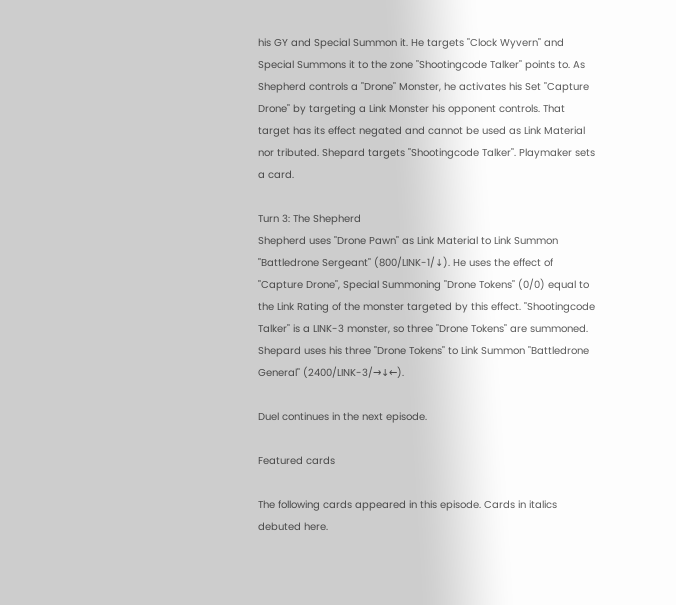his GY and Special Summon it. He targets "Clock Wyvern" and Special Summons it to the zone "Shootingcode Talker" points to. As Shepherd controls a "Drone" Monster, he activates his Set "Capture Drone" by targeting a Link Monster his opponent controls. That target has its effect negated and cannot be used as Link Material nor tributed. Shepard targets "Shootingcode Talker". Playmaker sets a card.

Turn 3: The Shepherd
Shepherd uses "Drone Pawn" as Link Material to Link Summon "Battledrone Sergeant" (800/LINK-1/↓). He uses the effect of "Capture Drone", Special Summoning "Drone Tokens" (0/0) equal to the Link Rating of the monster targeted by this effect. "Shootingcode Talker" is a LINK-3 monster, so three "Drone Tokens" are summoned. Shepard uses his three "Drone Tokens" to Link Summon "Battledrone General" (2400/LINK-3/→↓←).

Duel continues in the next episode.

Featured cards

The following cards appeared in this episode. Cards in italics debuted here.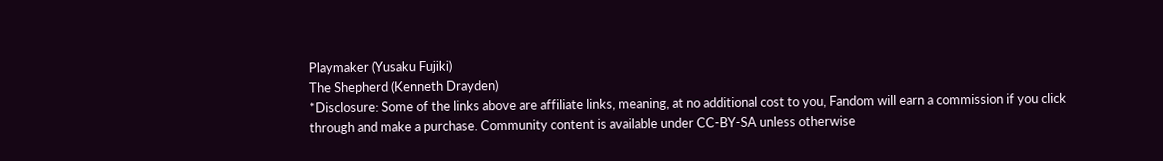Playmaker (Yusaku Fujiki)
The Shepherd (Kenneth Drayden)
*Disclosure: Some of the links above are affiliate links, meaning, at no additional cost to you, Fandom will earn a commission if you click through and make a purchase. Community content is available under CC-BY-SA unless otherwise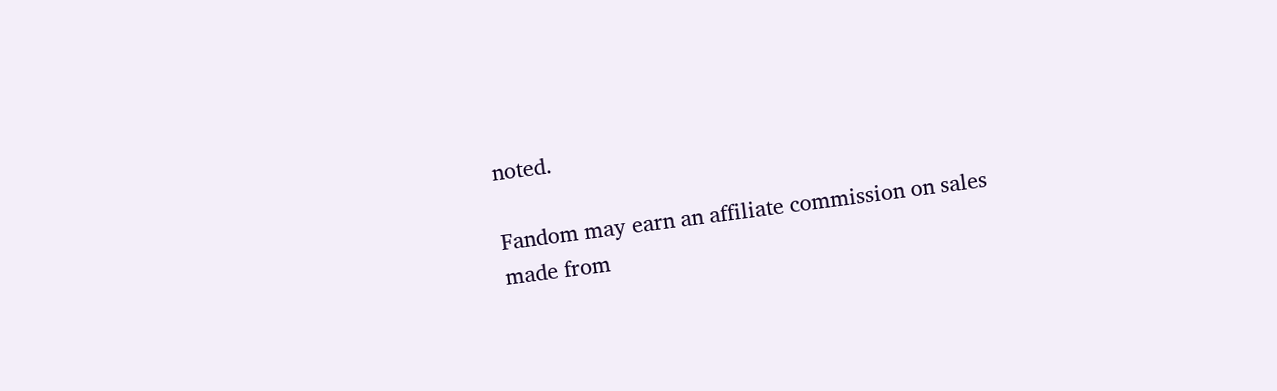noted.

Fandom may earn an affiliate commission on sales made from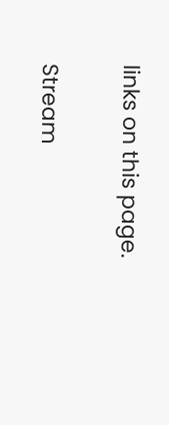links on this page.

Stream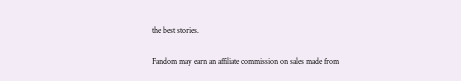the best stories.

Fandom may earn an affiliate commission on sales made from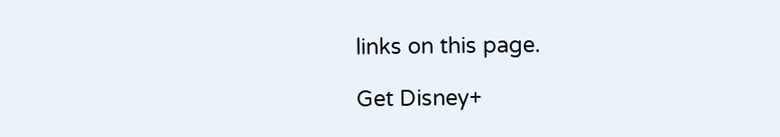links on this page.

Get Disney+